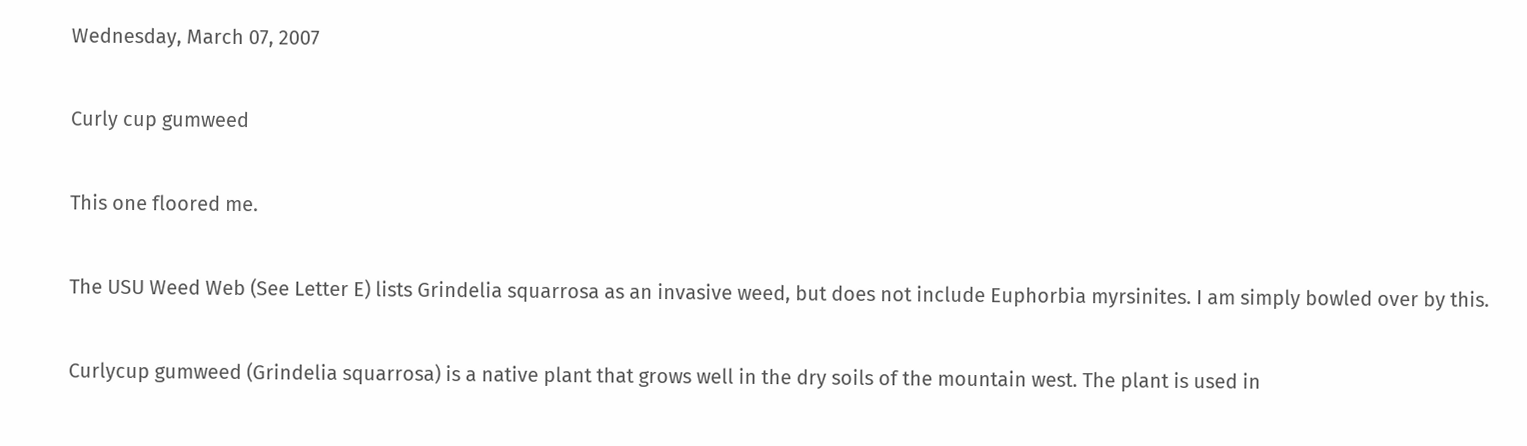Wednesday, March 07, 2007

Curly cup gumweed

This one floored me.

The USU Weed Web (See Letter E) lists Grindelia squarrosa as an invasive weed, but does not include Euphorbia myrsinites. I am simply bowled over by this.

Curlycup gumweed (Grindelia squarrosa) is a native plant that grows well in the dry soils of the mountain west. The plant is used in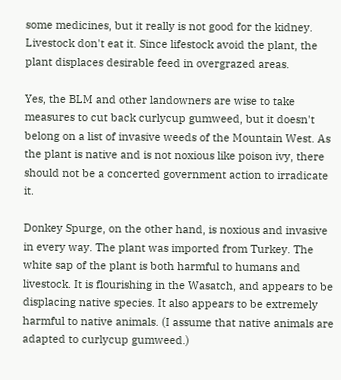some medicines, but it really is not good for the kidney. Livestock don't eat it. Since lifestock avoid the plant, the plant displaces desirable feed in overgrazed areas.

Yes, the BLM and other landowners are wise to take measures to cut back curlycup gumweed, but it doesn't belong on a list of invasive weeds of the Mountain West. As the plant is native and is not noxious like poison ivy, there should not be a concerted government action to irradicate it.

Donkey Spurge, on the other hand, is noxious and invasive in every way. The plant was imported from Turkey. The white sap of the plant is both harmful to humans and livestock. It is flourishing in the Wasatch, and appears to be displacing native species. It also appears to be extremely harmful to native animals. (I assume that native animals are adapted to curlycup gumweed.)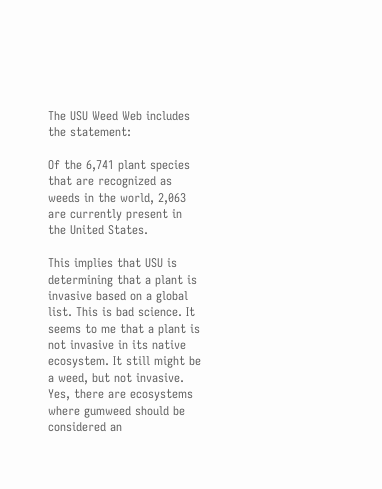The USU Weed Web includes the statement:

Of the 6,741 plant species that are recognized as weeds in the world, 2,063 are currently present in the United States.

This implies that USU is determining that a plant is invasive based on a global list. This is bad science. It seems to me that a plant is not invasive in its native ecosystem. It still might be a weed, but not invasive. Yes, there are ecosystems where gumweed should be considered an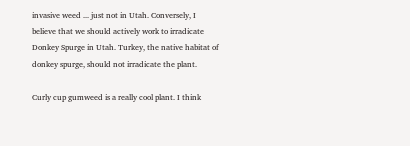invasive weed ... just not in Utah. Conversely, I believe that we should actively work to irradicate Donkey Spurge in Utah. Turkey, the native habitat of donkey spurge, should not irradicate the plant.

Curly cup gumweed is a really cool plant. I think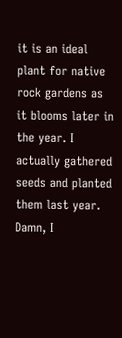it is an ideal plant for native rock gardens as it blooms later in the year. I actually gathered seeds and planted them last year. Damn, I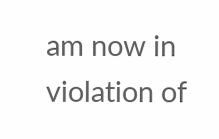am now in violation of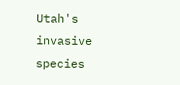Utah's invasive species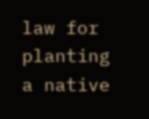law for planting a native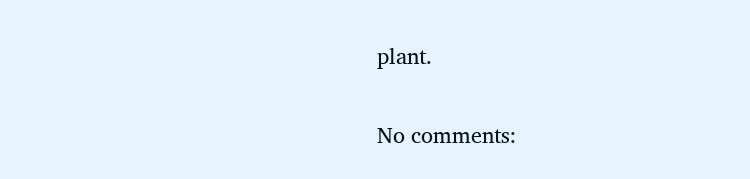plant.

No comments: